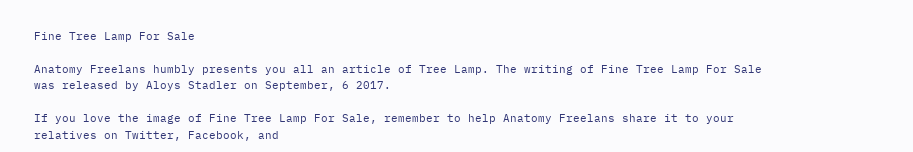Fine Tree Lamp For Sale

Anatomy Freelans humbly presents you all an article of Tree Lamp. The writing of Fine Tree Lamp For Sale was released by Aloys Stadler on September, 6 2017.

If you love the image of Fine Tree Lamp For Sale, remember to help Anatomy Freelans share it to your relatives on Twitter, Facebook, and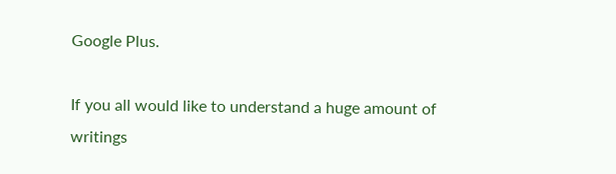Google Plus.

If you all would like to understand a huge amount of writings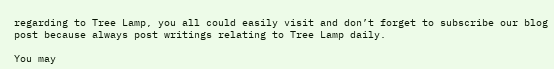regarding to Tree Lamp, you all could easily visit and don’t forget to subscribe our blog post because always post writings relating to Tree Lamp daily.

You may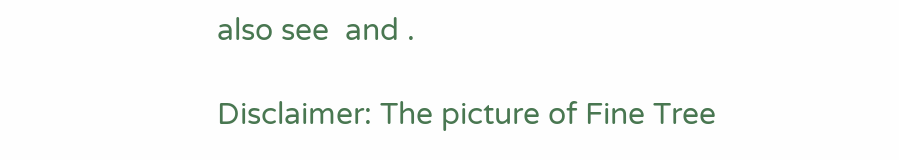also see  and .

Disclaimer: The picture of Fine Tree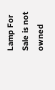Lamp For Sale is not owned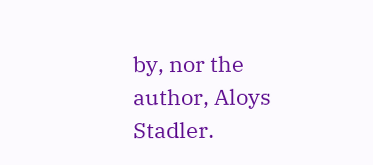by, nor the author, Aloys Stadler.